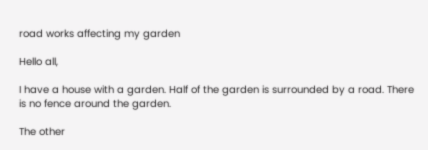road works affecting my garden

Hello all,

I have a house with a garden. Half of the garden is surrounded by a road. There is no fence around the garden.

The other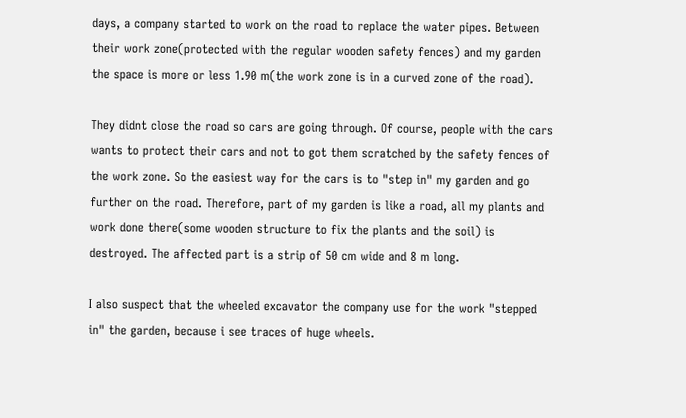days, a company started to work on the road to replace the water pipes. Between their work zone(protected with the regular wooden safety fences) and my garden the space is more or less 1.90 m(the work zone is in a curved zone of the road).

They didnt close the road so cars are going through. Of course, people with the cars wants to protect their cars and not to got them scratched by the safety fences of the work zone. So the easiest way for the cars is to "step in" my garden and go further on the road. Therefore, part of my garden is like a road, all my plants and work done there(some wooden structure to fix the plants and the soil) is destroyed. The affected part is a strip of 50 cm wide and 8 m long.

I also suspect that the wheeled excavator the company use for the work "stepped in" the garden, because i see traces of huge wheels.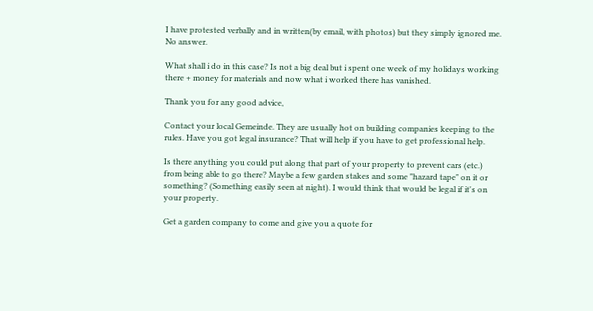I have protested verbally and in written(by email, with photos) but they simply ignored me. No answer.

What shall i do in this case? Is not a big deal but i spent one week of my holidays working there + money for materials and now what i worked there has vanished.

Thank you for any good advice,

Contact your local Gemeinde. They are usually hot on building companies keeping to the rules. Have you got legal insurance? That will help if you have to get professional help.

Is there anything you could put along that part of your property to prevent cars (etc.) from being able to go there? Maybe a few garden stakes and some "hazard tape" on it or something? (Something easily seen at night). I would think that would be legal if it's on your property.

Get a garden company to come and give you a quote for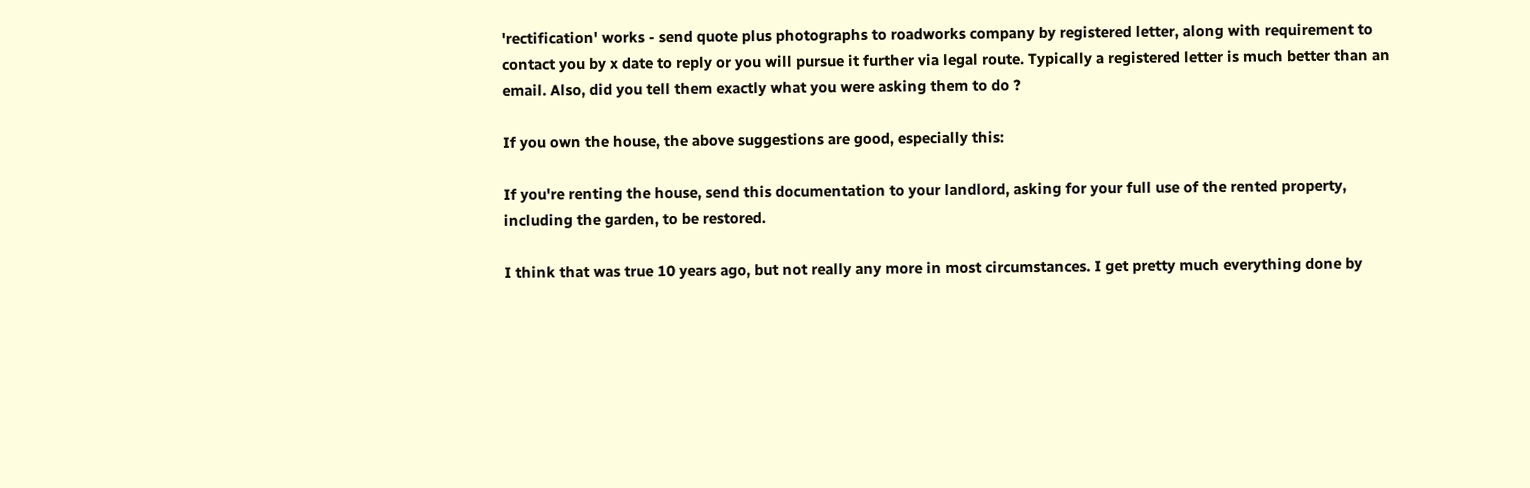'rectification' works - send quote plus photographs to roadworks company by registered letter, along with requirement to contact you by x date to reply or you will pursue it further via legal route. Typically a registered letter is much better than an email. Also, did you tell them exactly what you were asking them to do ?

If you own the house, the above suggestions are good, especially this:

If you're renting the house, send this documentation to your landlord, asking for your full use of the rented property, including the garden, to be restored.

I think that was true 10 years ago, but not really any more in most circumstances. I get pretty much everything done by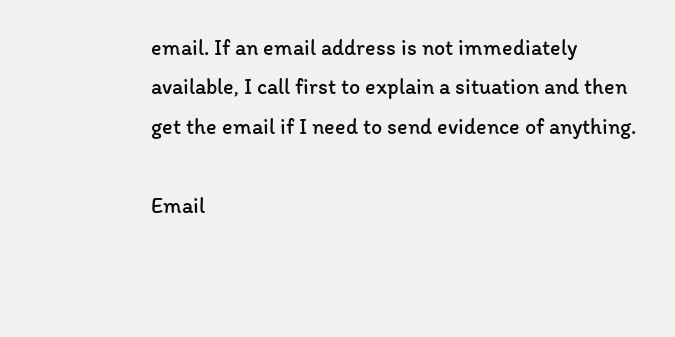email. If an email address is not immediately available, I call first to explain a situation and then get the email if I need to send evidence of anything.

Email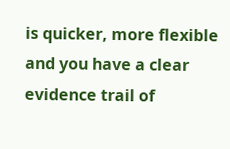is quicker, more flexible and you have a clear evidence trail of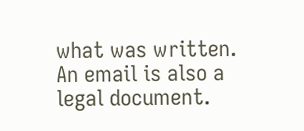what was written. An email is also a legal document.